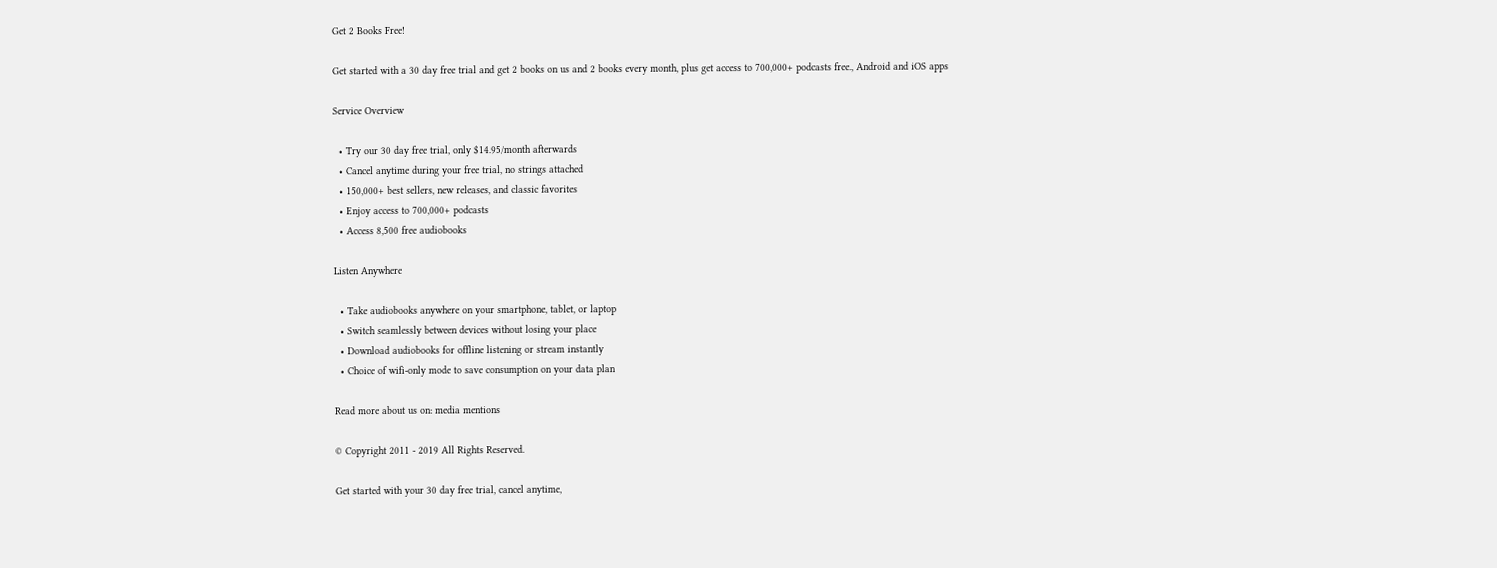Get 2 Books Free!

Get started with a 30 day free trial and get 2 books on us and 2 books every month, plus get access to 700,000+ podcasts free., Android and iOS apps

Service Overview

  • Try our 30 day free trial, only $14.95/month afterwards
  • Cancel anytime during your free trial, no strings attached
  • 150,000+ best sellers, new releases, and classic favorites
  • Enjoy access to 700,000+ podcasts
  • Access 8,500 free audiobooks

Listen Anywhere

  • Take audiobooks anywhere on your smartphone, tablet, or laptop
  • Switch seamlessly between devices without losing your place
  • Download audiobooks for offline listening or stream instantly
  • Choice of wifi-only mode to save consumption on your data plan

Read more about us on: media mentions

© Copyright 2011 - 2019 All Rights Reserved.

Get started with your 30 day free trial, cancel anytime,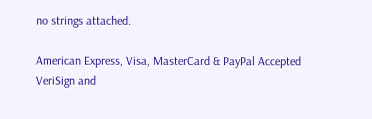no strings attached.

American Express, Visa, MasterCard & PayPal Accepted
VeriSign and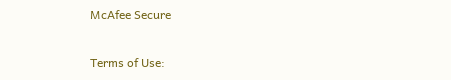McAfee Secure

Terms of Use: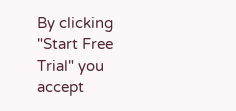By clicking "Start Free Trial" you accept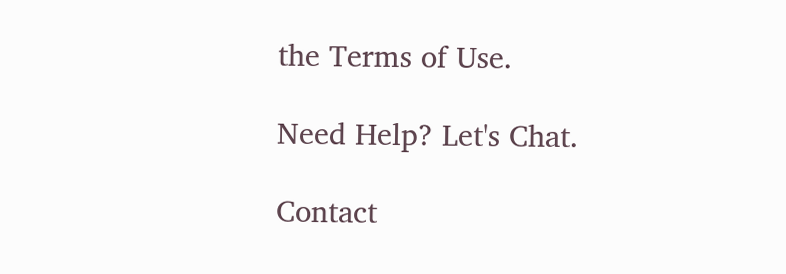the Terms of Use.

Need Help? Let's Chat.

Contact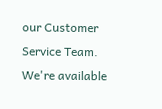our Customer Service Team. We're available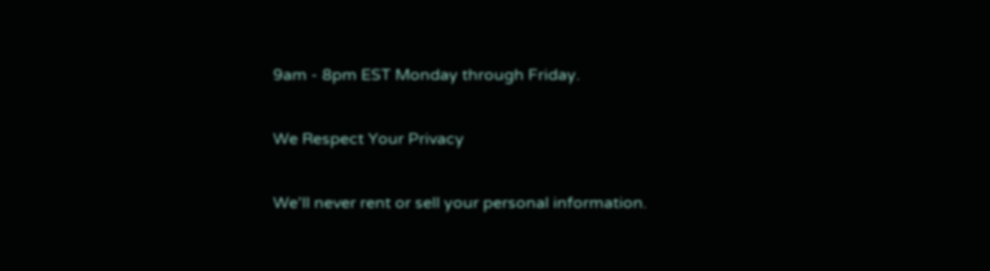9am - 8pm EST Monday through Friday.

We Respect Your Privacy

We'll never rent or sell your personal information.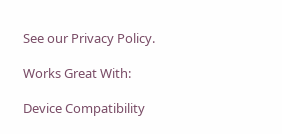See our Privacy Policy.

Works Great With:

Device Compatibility